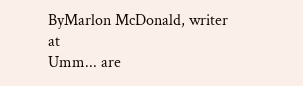ByMarlon McDonald, writer at
Umm... are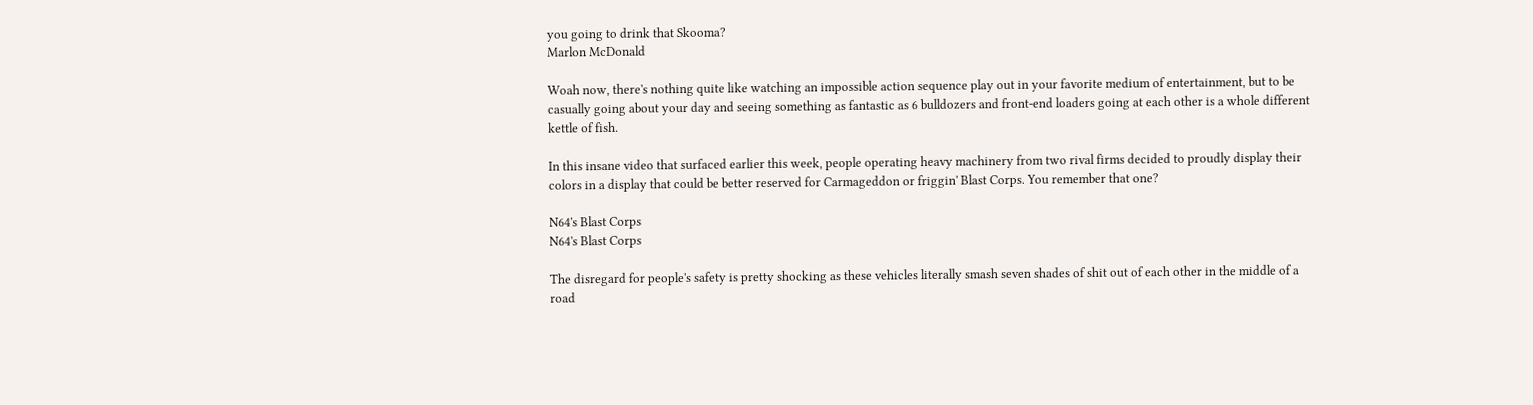you going to drink that Skooma?
Marlon McDonald

Woah now, there's nothing quite like watching an impossible action sequence play out in your favorite medium of entertainment, but to be casually going about your day and seeing something as fantastic as 6 bulldozers and front-end loaders going at each other is a whole different kettle of fish.

In this insane video that surfaced earlier this week, people operating heavy machinery from two rival firms decided to proudly display their colors in a display that could be better reserved for Carmageddon or friggin' Blast Corps. You remember that one?

N64's Blast Corps
N64's Blast Corps

The disregard for people's safety is pretty shocking as these vehicles literally smash seven shades of shit out of each other in the middle of a road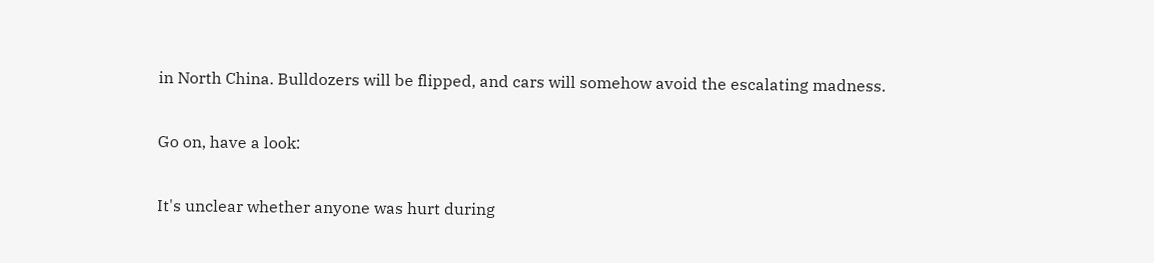in North China. Bulldozers will be flipped, and cars will somehow avoid the escalating madness.

Go on, have a look:

It's unclear whether anyone was hurt during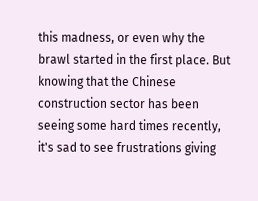this madness, or even why the brawl started in the first place. But knowing that the Chinese construction sector has been seeing some hard times recently, it's sad to see frustrations giving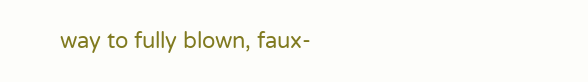way to fully blown, faux-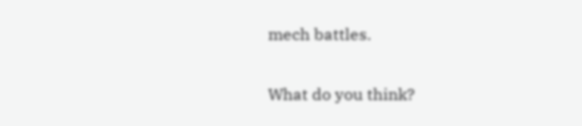mech battles.

What do you think?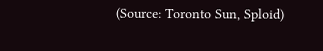(Source: Toronto Sun, Sploid)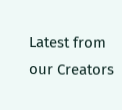Latest from our Creators